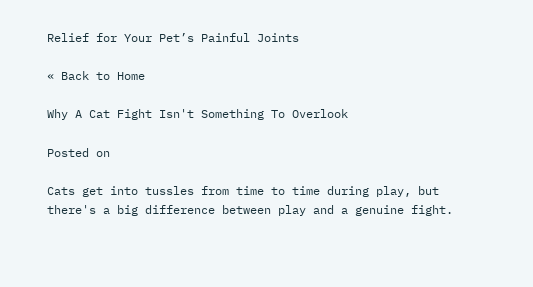Relief for Your Pet’s Painful Joints

« Back to Home

Why A Cat Fight Isn't Something To Overlook

Posted on

Cats get into tussles from time to time during play, but there's a big difference between play and a genuine fight.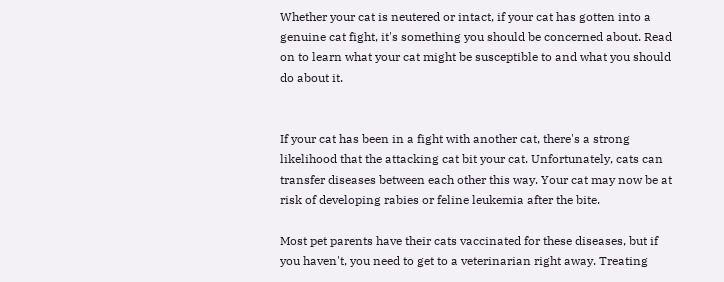Whether your cat is neutered or intact, if your cat has gotten into a genuine cat fight, it's something you should be concerned about. Read on to learn what your cat might be susceptible to and what you should do about it.


If your cat has been in a fight with another cat, there's a strong likelihood that the attacking cat bit your cat. Unfortunately, cats can transfer diseases between each other this way. Your cat may now be at risk of developing rabies or feline leukemia after the bite.

Most pet parents have their cats vaccinated for these diseases, but if you haven't, you need to get to a veterinarian right away. Treating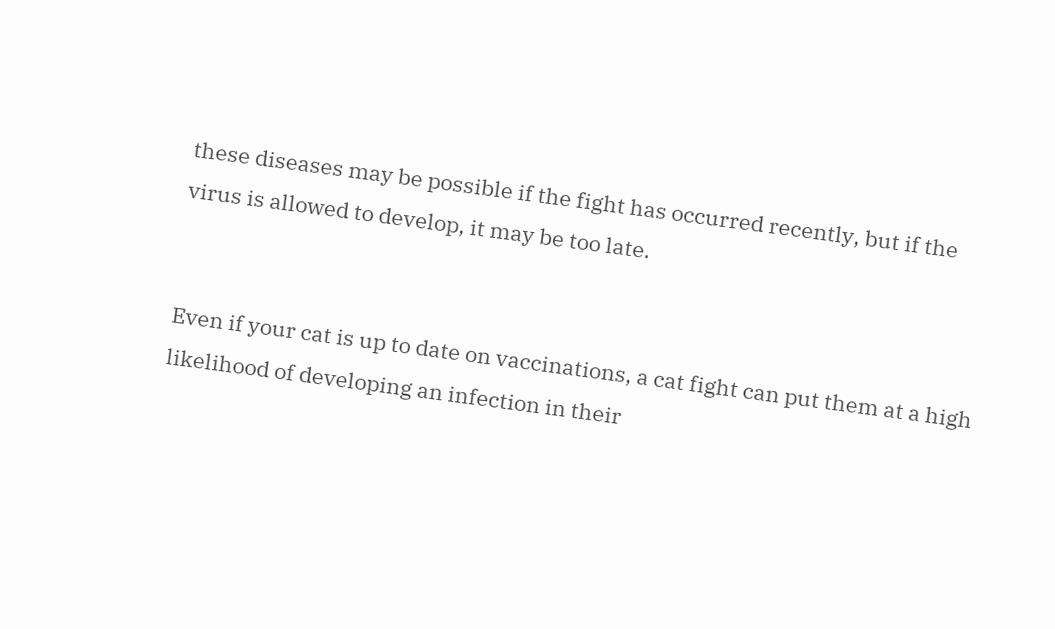these diseases may be possible if the fight has occurred recently, but if the virus is allowed to develop, it may be too late.


Even if your cat is up to date on vaccinations, a cat fight can put them at a high likelihood of developing an infection in their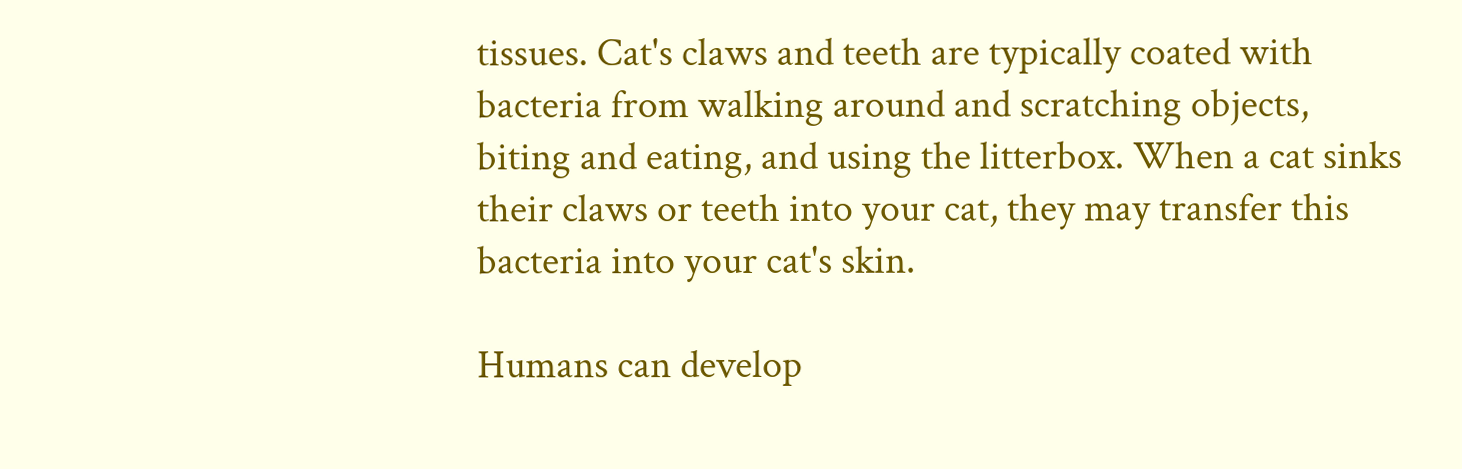tissues. Cat's claws and teeth are typically coated with bacteria from walking around and scratching objects, biting and eating, and using the litterbox. When a cat sinks their claws or teeth into your cat, they may transfer this bacteria into your cat's skin.

Humans can develop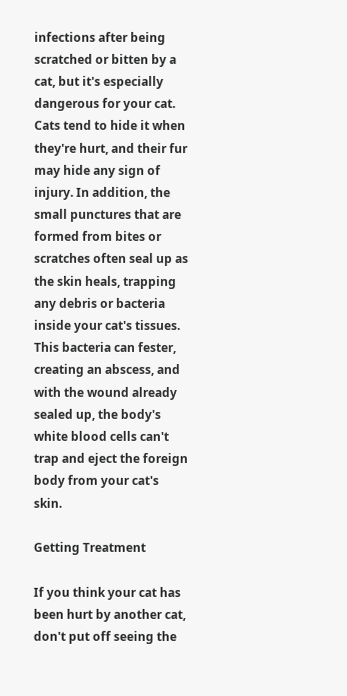infections after being scratched or bitten by a cat, but it's especially dangerous for your cat. Cats tend to hide it when they're hurt, and their fur may hide any sign of injury. In addition, the small punctures that are formed from bites or scratches often seal up as the skin heals, trapping any debris or bacteria inside your cat's tissues. This bacteria can fester, creating an abscess, and with the wound already sealed up, the body's white blood cells can't trap and eject the foreign body from your cat's skin.

Getting Treatment

If you think your cat has been hurt by another cat, don't put off seeing the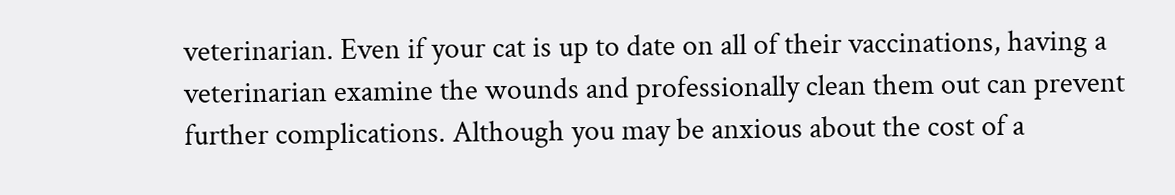veterinarian. Even if your cat is up to date on all of their vaccinations, having a veterinarian examine the wounds and professionally clean them out can prevent further complications. Although you may be anxious about the cost of a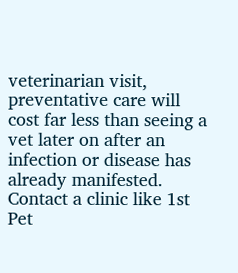veterinarian visit, preventative care will cost far less than seeing a vet later on after an infection or disease has already manifested. Contact a clinic like 1st Pet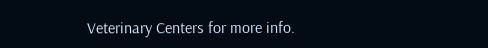Veterinary Centers for more info.